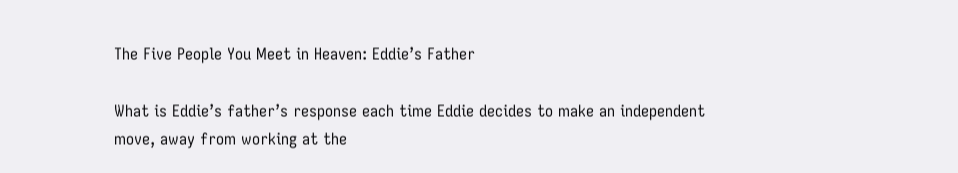The Five People You Meet in Heaven: Eddie’s Father

What is Eddie’s father’s response each time Eddie decides to make an independent move, away from working at the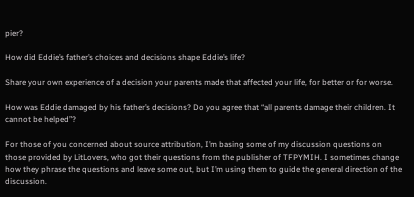pier?

How did Eddie’s father’s choices and decisions shape Eddie’s life?

Share your own experience of a decision your parents made that affected your life, for better or for worse.

How was Eddie damaged by his father’s decisions? Do you agree that “all parents damage their children. It cannot be helped”?

For those of you concerned about source attribution, I’m basing some of my discussion questions on those provided by LitLovers, who got their questions from the publisher of TFPYMIH. I sometimes change how they phrase the questions and leave some out, but I’m using them to guide the general direction of the discussion.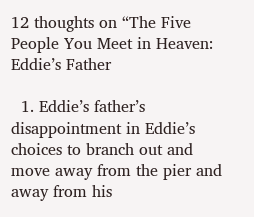12 thoughts on “The Five People You Meet in Heaven: Eddie’s Father

  1. Eddie’s father’s disappointment in Eddie’s choices to branch out and move away from the pier and away from his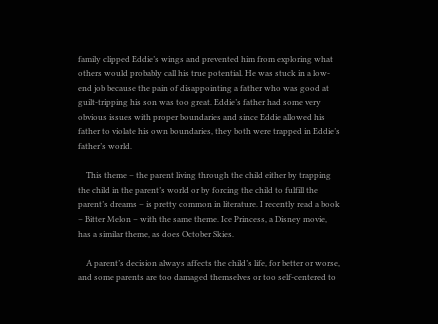family clipped Eddie’s wings and prevented him from exploring what others would probably call his true potential. He was stuck in a low-end job because the pain of disappointing a father who was good at guilt-tripping his son was too great. Eddie’s father had some very obvious issues with proper boundaries and since Eddie allowed his father to violate his own boundaries, they both were trapped in Eddie’s father’s world.

    This theme – the parent living through the child either by trapping the child in the parent’s world or by forcing the child to fulfill the parent’s dreams – is pretty common in literature. I recently read a book – Bitter Melon – with the same theme. Ice Princess, a Disney movie, has a similar theme, as does October Skies.

    A parent’s decision always affects the child’s life, for better or worse, and some parents are too damaged themselves or too self-centered to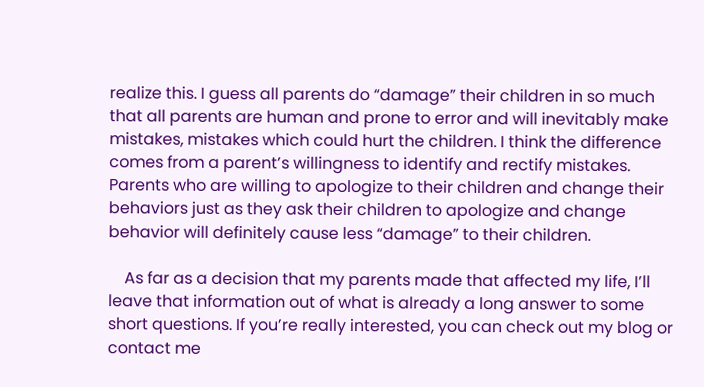realize this. I guess all parents do “damage” their children in so much that all parents are human and prone to error and will inevitably make mistakes, mistakes which could hurt the children. I think the difference comes from a parent’s willingness to identify and rectify mistakes. Parents who are willing to apologize to their children and change their behaviors just as they ask their children to apologize and change behavior will definitely cause less “damage” to their children.

    As far as a decision that my parents made that affected my life, I’ll leave that information out of what is already a long answer to some short questions. If you’re really interested, you can check out my blog or contact me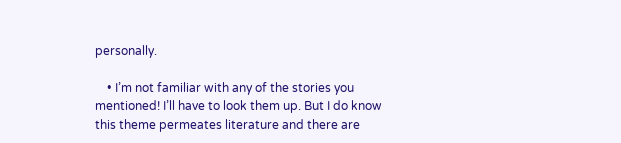personally.

    • I’m not familiar with any of the stories you mentioned! I’ll have to look them up. But I do know this theme permeates literature and there are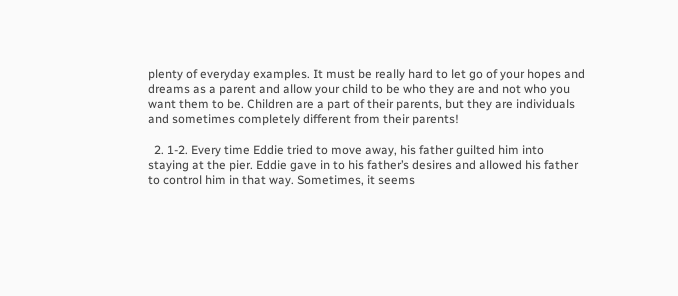plenty of everyday examples. It must be really hard to let go of your hopes and dreams as a parent and allow your child to be who they are and not who you want them to be. Children are a part of their parents, but they are individuals and sometimes completely different from their parents!

  2. 1-2. Every time Eddie tried to move away, his father guilted him into staying at the pier. Eddie gave in to his father’s desires and allowed his father to control him in that way. Sometimes, it seems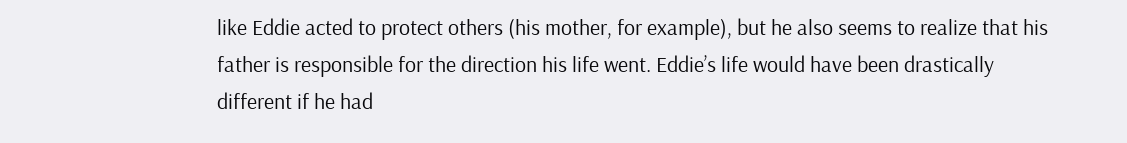like Eddie acted to protect others (his mother, for example), but he also seems to realize that his father is responsible for the direction his life went. Eddie’s life would have been drastically different if he had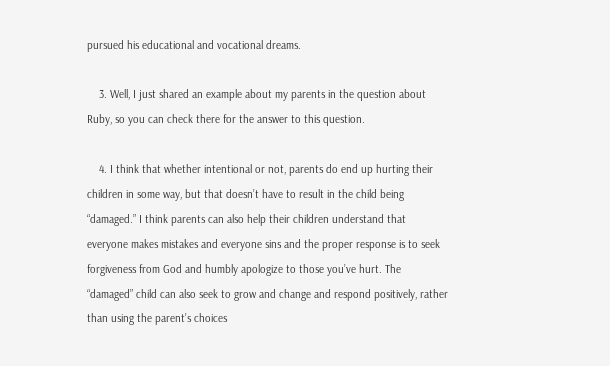pursued his educational and vocational dreams.

    3. Well, I just shared an example about my parents in the question about Ruby, so you can check there for the answer to this question.

    4. I think that whether intentional or not, parents do end up hurting their children in some way, but that doesn’t have to result in the child being “damaged.” I think parents can also help their children understand that everyone makes mistakes and everyone sins and the proper response is to seek forgiveness from God and humbly apologize to those you’ve hurt. The “damaged” child can also seek to grow and change and respond positively, rather than using the parent’s choices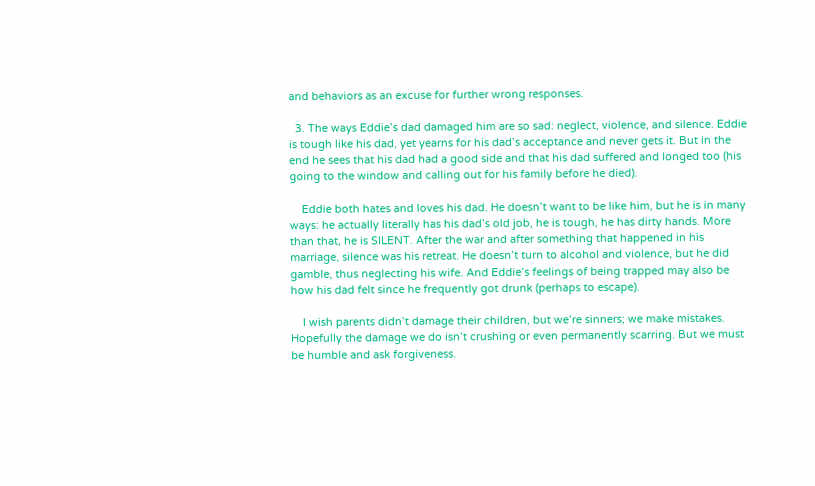and behaviors as an excuse for further wrong responses.

  3. The ways Eddie’s dad damaged him are so sad: neglect, violence, and silence. Eddie is tough like his dad, yet yearns for his dad’s acceptance and never gets it. But in the end he sees that his dad had a good side and that his dad suffered and longed too (his going to the window and calling out for his family before he died).

    Eddie both hates and loves his dad. He doesn’t want to be like him, but he is in many ways: he actually literally has his dad’s old job, he is tough, he has dirty hands. More than that, he is SILENT. After the war and after something that happened in his marriage, silence was his retreat. He doesn’t turn to alcohol and violence, but he did gamble, thus neglecting his wife. And Eddie’s feelings of being trapped may also be how his dad felt since he frequently got drunk (perhaps to escape).

    I wish parents didn’t damage their children, but we’re sinners; we make mistakes. Hopefully the damage we do isn’t crushing or even permanently scarring. But we must be humble and ask forgiveness.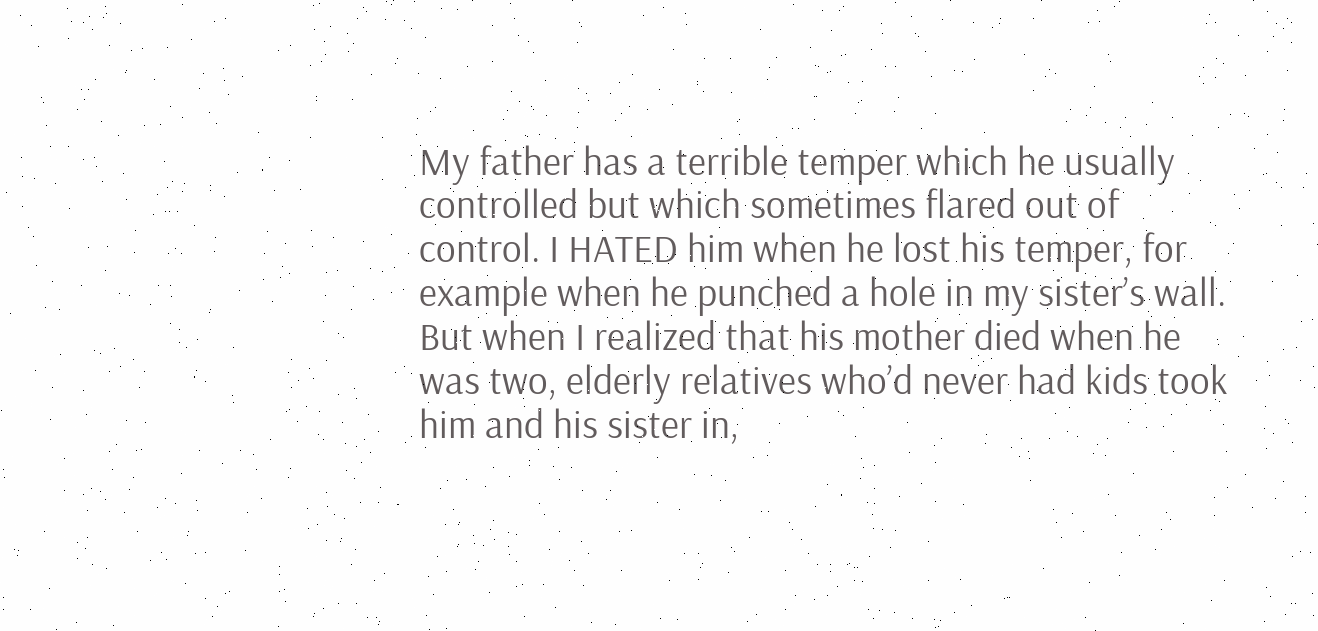My father has a terrible temper which he usually controlled but which sometimes flared out of control. I HATED him when he lost his temper, for example when he punched a hole in my sister’s wall. But when I realized that his mother died when he was two, elderly relatives who’d never had kids took him and his sister in,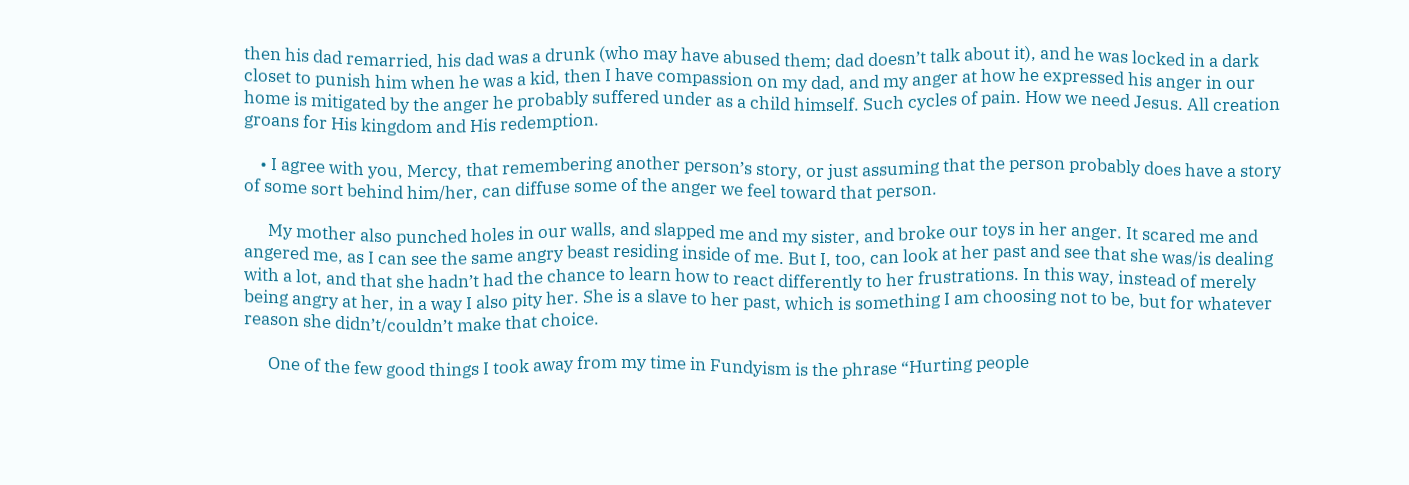then his dad remarried, his dad was a drunk (who may have abused them; dad doesn’t talk about it), and he was locked in a dark closet to punish him when he was a kid, then I have compassion on my dad, and my anger at how he expressed his anger in our home is mitigated by the anger he probably suffered under as a child himself. Such cycles of pain. How we need Jesus. All creation groans for His kingdom and His redemption.

    • I agree with you, Mercy, that remembering another person’s story, or just assuming that the person probably does have a story of some sort behind him/her, can diffuse some of the anger we feel toward that person.

      My mother also punched holes in our walls, and slapped me and my sister, and broke our toys in her anger. It scared me and angered me, as I can see the same angry beast residing inside of me. But I, too, can look at her past and see that she was/is dealing with a lot, and that she hadn’t had the chance to learn how to react differently to her frustrations. In this way, instead of merely being angry at her, in a way I also pity her. She is a slave to her past, which is something I am choosing not to be, but for whatever reason she didn’t/couldn’t make that choice.

      One of the few good things I took away from my time in Fundyism is the phrase “Hurting people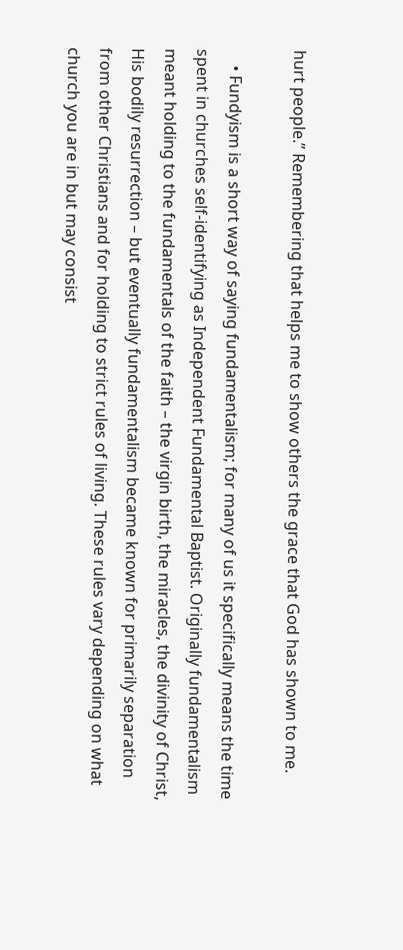hurt people.” Remembering that helps me to show others the grace that God has shown to me.

    • Fundyism is a short way of saying fundamentalism; for many of us it specifically means the time spent in churches self-identifying as Independent Fundamental Baptist. Originally fundamentalism meant holding to the fundamentals of the faith – the virgin birth, the miracles, the divinity of Christ, His bodily resurrection – but eventually fundamentalism became known for primarily separation from other Christians and for holding to strict rules of living. These rules vary depending on what church you are in but may consist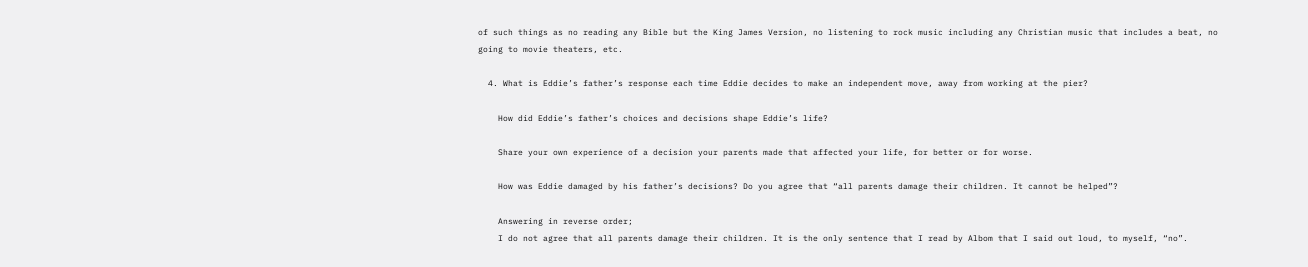of such things as no reading any Bible but the King James Version, no listening to rock music including any Christian music that includes a beat, no going to movie theaters, etc.

  4. What is Eddie’s father’s response each time Eddie decides to make an independent move, away from working at the pier?

    How did Eddie’s father’s choices and decisions shape Eddie’s life?

    Share your own experience of a decision your parents made that affected your life, for better or for worse.

    How was Eddie damaged by his father’s decisions? Do you agree that “all parents damage their children. It cannot be helped”?

    Answering in reverse order;
    I do not agree that all parents damage their children. It is the only sentence that I read by Albom that I said out loud, to myself, “no”.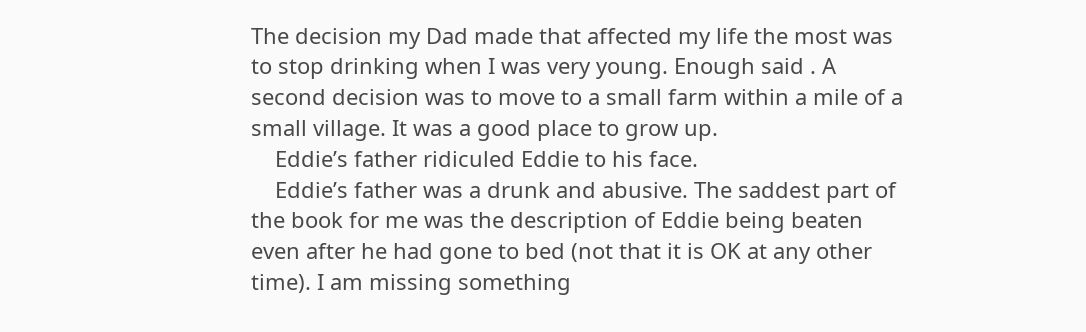The decision my Dad made that affected my life the most was to stop drinking when I was very young. Enough said . A second decision was to move to a small farm within a mile of a small village. It was a good place to grow up.
    Eddie’s father ridiculed Eddie to his face.
    Eddie’s father was a drunk and abusive. The saddest part of the book for me was the description of Eddie being beaten even after he had gone to bed (not that it is OK at any other time). I am missing something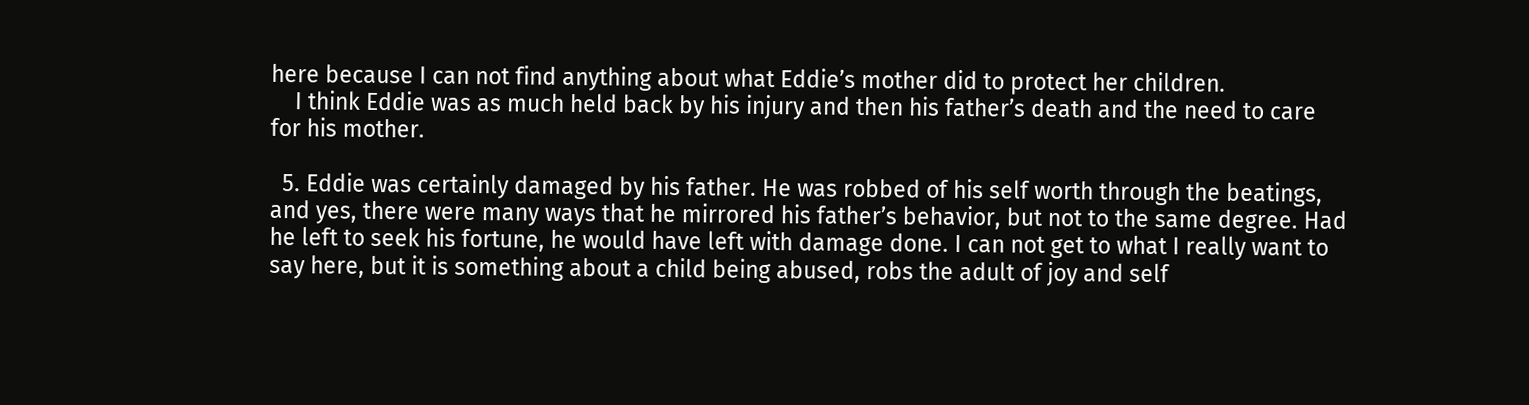here because I can not find anything about what Eddie’s mother did to protect her children.
    I think Eddie was as much held back by his injury and then his father’s death and the need to care for his mother.

  5. Eddie was certainly damaged by his father. He was robbed of his self worth through the beatings, and yes, there were many ways that he mirrored his father’s behavior, but not to the same degree. Had he left to seek his fortune, he would have left with damage done. I can not get to what I really want to say here, but it is something about a child being abused, robs the adult of joy and self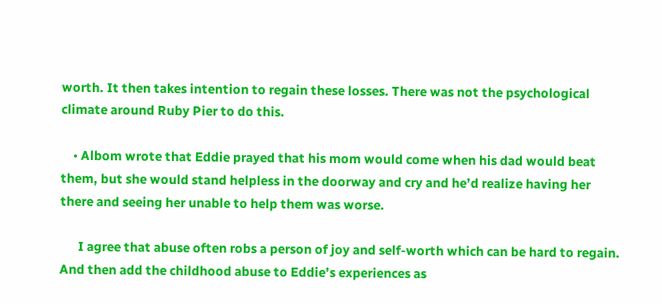worth. It then takes intention to regain these losses. There was not the psychological climate around Ruby Pier to do this.

    • Albom wrote that Eddie prayed that his mom would come when his dad would beat them, but she would stand helpless in the doorway and cry and he’d realize having her there and seeing her unable to help them was worse.

      I agree that abuse often robs a person of joy and self-worth which can be hard to regain. And then add the childhood abuse to Eddie’s experiences as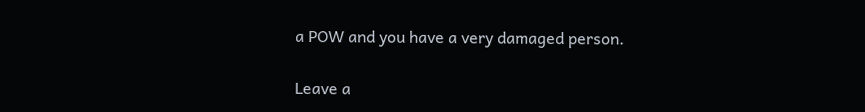a POW and you have a very damaged person.

Leave a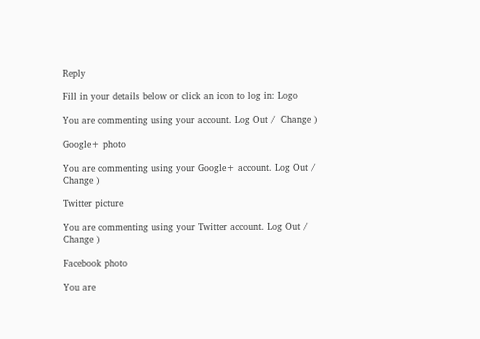Reply

Fill in your details below or click an icon to log in: Logo

You are commenting using your account. Log Out /  Change )

Google+ photo

You are commenting using your Google+ account. Log Out /  Change )

Twitter picture

You are commenting using your Twitter account. Log Out /  Change )

Facebook photo

You are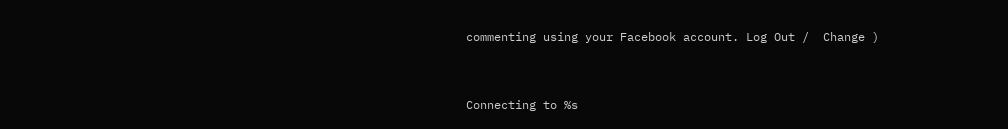commenting using your Facebook account. Log Out /  Change )


Connecting to %s